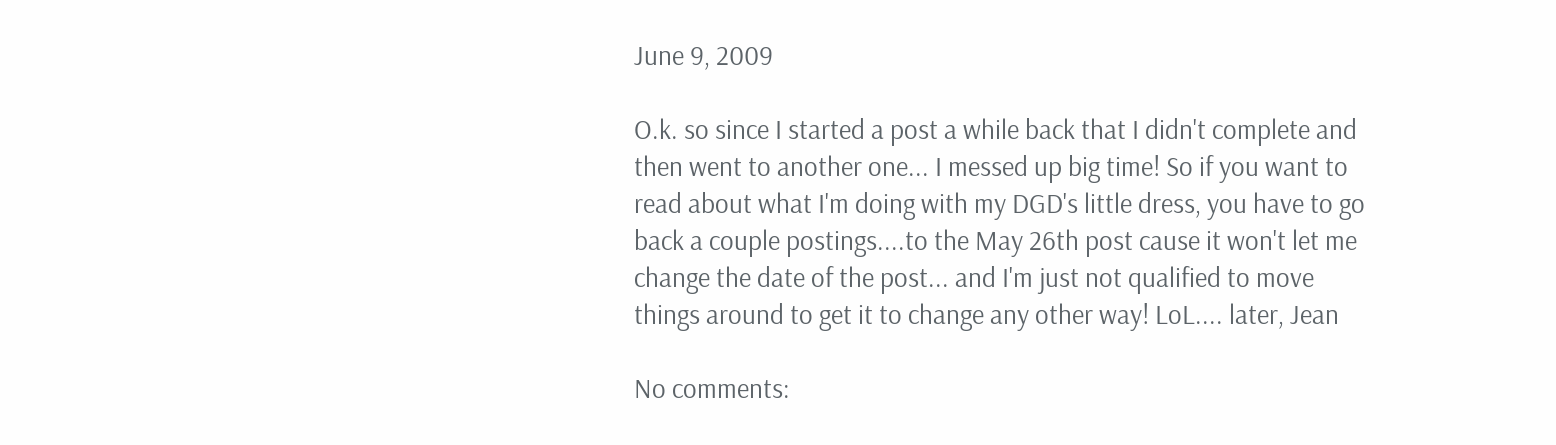June 9, 2009

O.k. so since I started a post a while back that I didn't complete and then went to another one... I messed up big time! So if you want to read about what I'm doing with my DGD's little dress, you have to go back a couple postings....to the May 26th post cause it won't let me change the date of the post... and I'm just not qualified to move things around to get it to change any other way! LoL.... later, Jean

No comments: